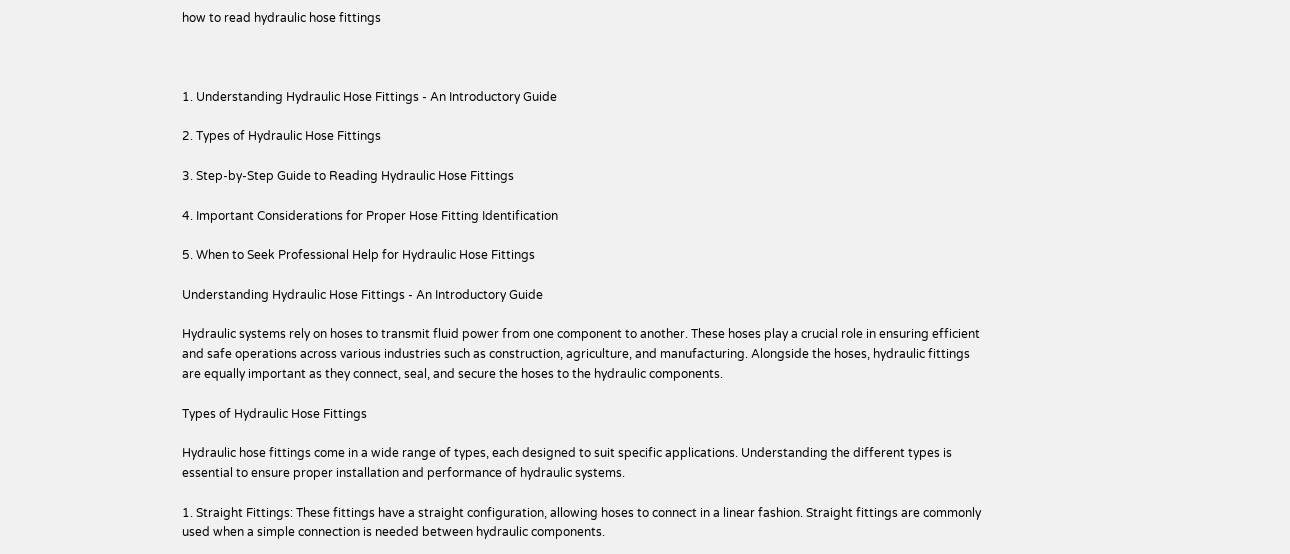how to read hydraulic hose fittings



1. Understanding Hydraulic Hose Fittings - An Introductory Guide

2. Types of Hydraulic Hose Fittings

3. Step-by-Step Guide to Reading Hydraulic Hose Fittings

4. Important Considerations for Proper Hose Fitting Identification

5. When to Seek Professional Help for Hydraulic Hose Fittings

Understanding Hydraulic Hose Fittings - An Introductory Guide

Hydraulic systems rely on hoses to transmit fluid power from one component to another. These hoses play a crucial role in ensuring efficient and safe operations across various industries such as construction, agriculture, and manufacturing. Alongside the hoses, hydraulic fittings are equally important as they connect, seal, and secure the hoses to the hydraulic components.

Types of Hydraulic Hose Fittings

Hydraulic hose fittings come in a wide range of types, each designed to suit specific applications. Understanding the different types is essential to ensure proper installation and performance of hydraulic systems.

1. Straight Fittings: These fittings have a straight configuration, allowing hoses to connect in a linear fashion. Straight fittings are commonly used when a simple connection is needed between hydraulic components.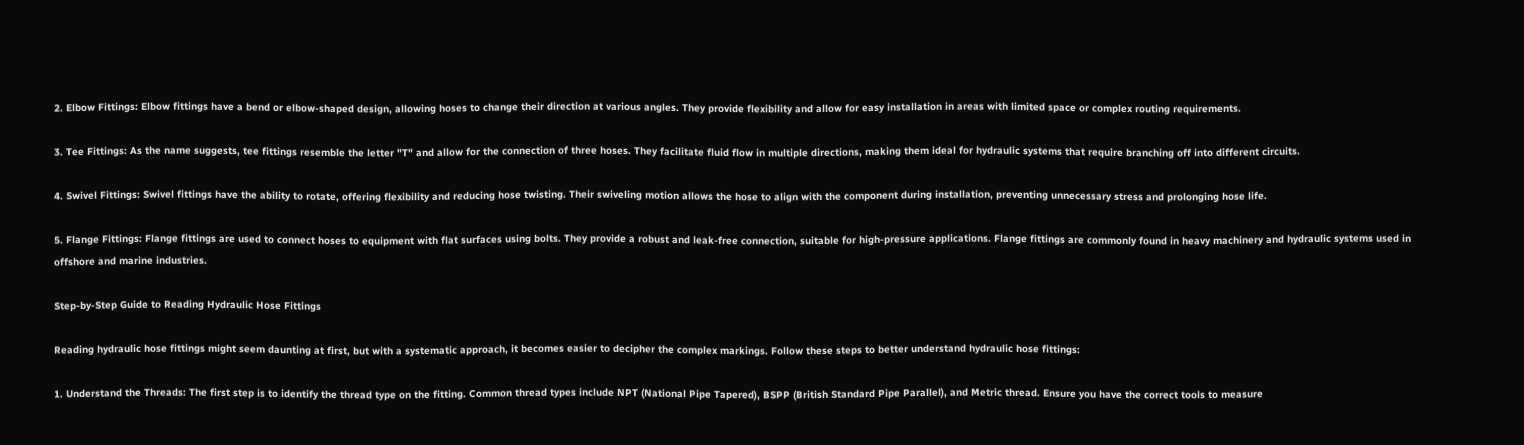2. Elbow Fittings: Elbow fittings have a bend or elbow-shaped design, allowing hoses to change their direction at various angles. They provide flexibility and allow for easy installation in areas with limited space or complex routing requirements.

3. Tee Fittings: As the name suggests, tee fittings resemble the letter "T" and allow for the connection of three hoses. They facilitate fluid flow in multiple directions, making them ideal for hydraulic systems that require branching off into different circuits.

4. Swivel Fittings: Swivel fittings have the ability to rotate, offering flexibility and reducing hose twisting. Their swiveling motion allows the hose to align with the component during installation, preventing unnecessary stress and prolonging hose life.

5. Flange Fittings: Flange fittings are used to connect hoses to equipment with flat surfaces using bolts. They provide a robust and leak-free connection, suitable for high-pressure applications. Flange fittings are commonly found in heavy machinery and hydraulic systems used in offshore and marine industries.

Step-by-Step Guide to Reading Hydraulic Hose Fittings

Reading hydraulic hose fittings might seem daunting at first, but with a systematic approach, it becomes easier to decipher the complex markings. Follow these steps to better understand hydraulic hose fittings:

1. Understand the Threads: The first step is to identify the thread type on the fitting. Common thread types include NPT (National Pipe Tapered), BSPP (British Standard Pipe Parallel), and Metric thread. Ensure you have the correct tools to measure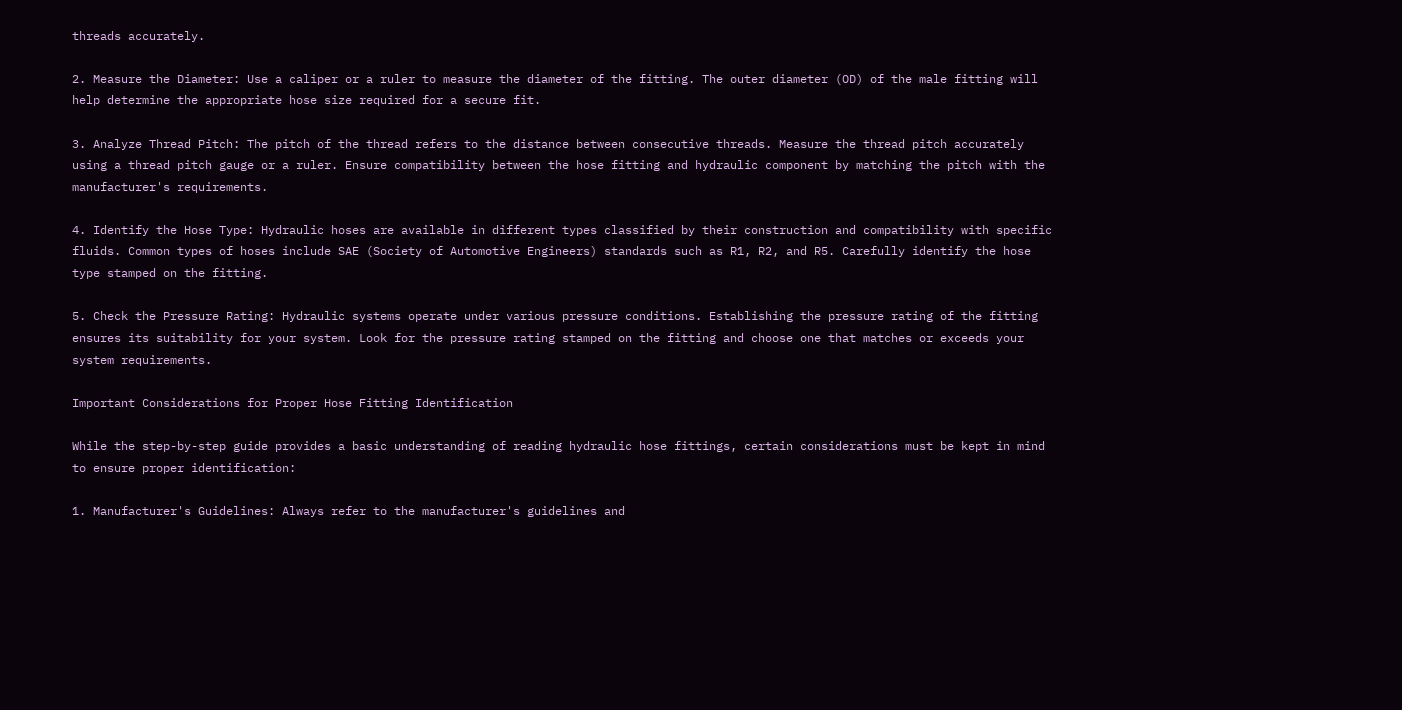threads accurately.

2. Measure the Diameter: Use a caliper or a ruler to measure the diameter of the fitting. The outer diameter (OD) of the male fitting will help determine the appropriate hose size required for a secure fit.

3. Analyze Thread Pitch: The pitch of the thread refers to the distance between consecutive threads. Measure the thread pitch accurately using a thread pitch gauge or a ruler. Ensure compatibility between the hose fitting and hydraulic component by matching the pitch with the manufacturer's requirements.

4. Identify the Hose Type: Hydraulic hoses are available in different types classified by their construction and compatibility with specific fluids. Common types of hoses include SAE (Society of Automotive Engineers) standards such as R1, R2, and R5. Carefully identify the hose type stamped on the fitting.

5. Check the Pressure Rating: Hydraulic systems operate under various pressure conditions. Establishing the pressure rating of the fitting ensures its suitability for your system. Look for the pressure rating stamped on the fitting and choose one that matches or exceeds your system requirements.

Important Considerations for Proper Hose Fitting Identification

While the step-by-step guide provides a basic understanding of reading hydraulic hose fittings, certain considerations must be kept in mind to ensure proper identification:

1. Manufacturer's Guidelines: Always refer to the manufacturer's guidelines and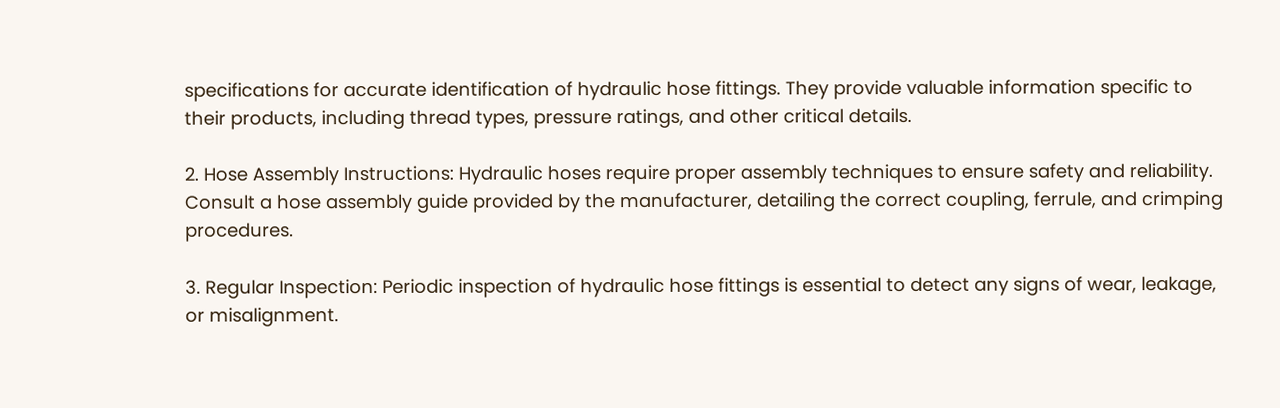specifications for accurate identification of hydraulic hose fittings. They provide valuable information specific to their products, including thread types, pressure ratings, and other critical details.

2. Hose Assembly Instructions: Hydraulic hoses require proper assembly techniques to ensure safety and reliability. Consult a hose assembly guide provided by the manufacturer, detailing the correct coupling, ferrule, and crimping procedures.

3. Regular Inspection: Periodic inspection of hydraulic hose fittings is essential to detect any signs of wear, leakage, or misalignment.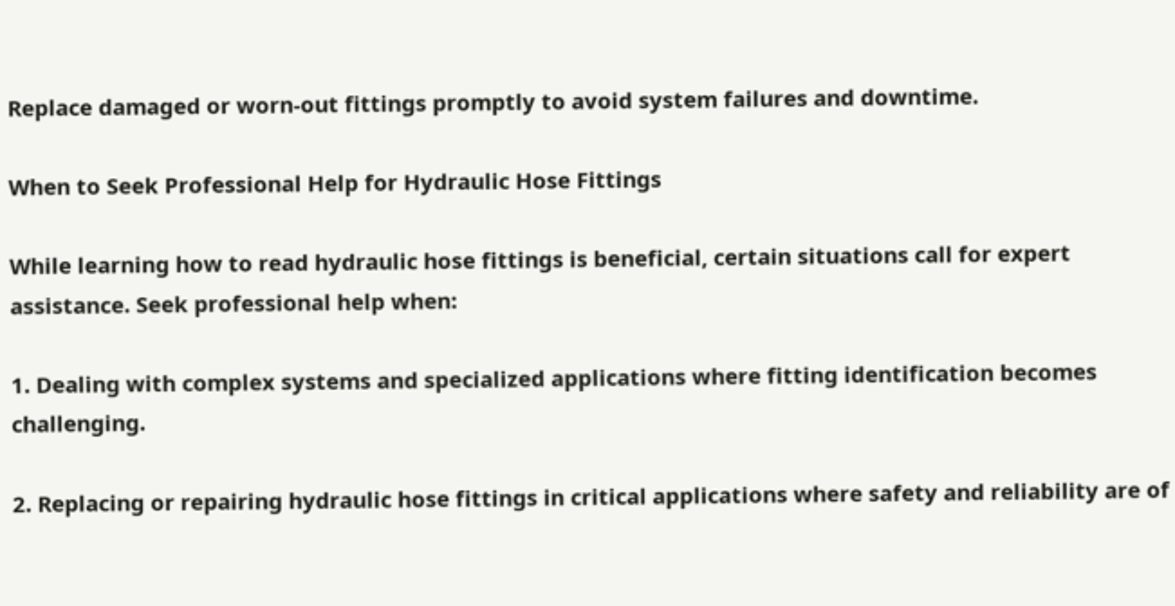Replace damaged or worn-out fittings promptly to avoid system failures and downtime.

When to Seek Professional Help for Hydraulic Hose Fittings

While learning how to read hydraulic hose fittings is beneficial, certain situations call for expert assistance. Seek professional help when:

1. Dealing with complex systems and specialized applications where fitting identification becomes challenging.

2. Replacing or repairing hydraulic hose fittings in critical applications where safety and reliability are of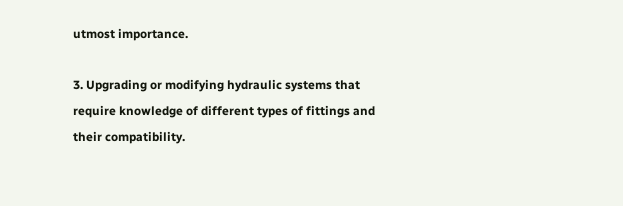utmost importance.

3. Upgrading or modifying hydraulic systems that require knowledge of different types of fittings and their compatibility.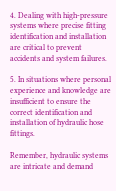4. Dealing with high-pressure systems where precise fitting identification and installation are critical to prevent accidents and system failures.

5. In situations where personal experience and knowledge are insufficient to ensure the correct identification and installation of hydraulic hose fittings.

Remember, hydraulic systems are intricate and demand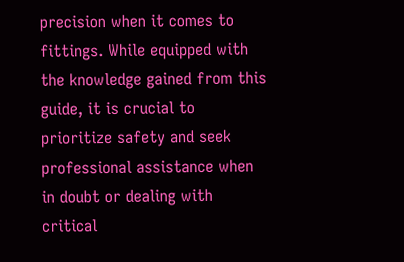precision when it comes to fittings. While equipped with the knowledge gained from this guide, it is crucial to prioritize safety and seek professional assistance when in doubt or dealing with critical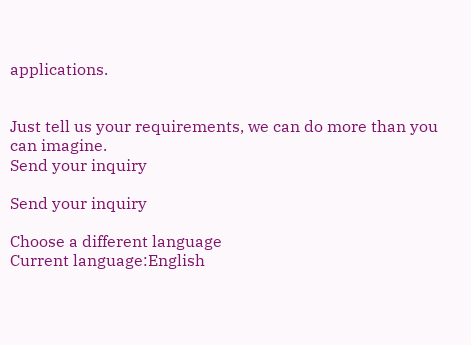applications.


Just tell us your requirements, we can do more than you can imagine.
Send your inquiry

Send your inquiry

Choose a different language
Current language:English